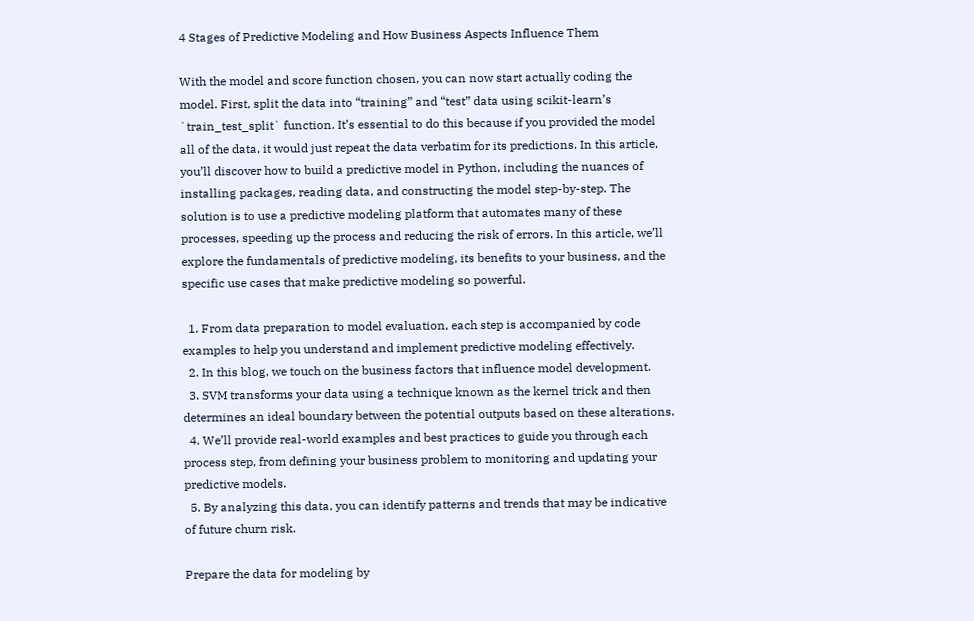4 Stages of Predictive Modeling and How Business Aspects Influence Them

With the model and score function chosen, you can now start actually coding the model. First, split the data into “training” and “test” data using scikit-learn’s `train_test_split` function. It’s essential to do this because if you provided the model all of the data, it would just repeat the data verbatim for its predictions. In this article, you’ll discover how to build a predictive model in Python, including the nuances of installing packages, reading data, and constructing the model step-by-step. The solution is to use a predictive modeling platform that automates many of these processes, speeding up the process and reducing the risk of errors. In this article, we’ll explore the fundamentals of predictive modeling, its benefits to your business, and the specific use cases that make predictive modeling so powerful.

  1. From data preparation to model evaluation, each step is accompanied by code examples to help you understand and implement predictive modeling effectively.
  2. In this blog, we touch on the business factors that influence model development.
  3. SVM transforms your data using a technique known as the kernel trick and then determines an ideal boundary between the potential outputs based on these alterations.
  4. We’ll provide real-world examples and best practices to guide you through each process step, from defining your business problem to monitoring and updating your predictive models.
  5. By analyzing this data, you can identify patterns and trends that may be indicative of future churn risk.

Prepare the data for modeling by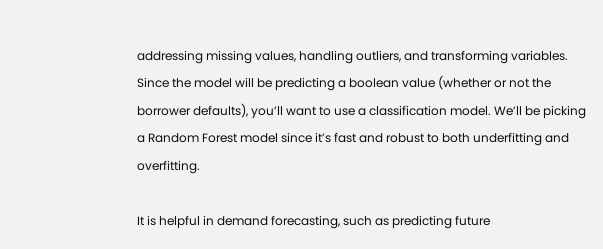addressing missing values, handling outliers, and transforming variables. Since the model will be predicting a boolean value (whether or not the borrower defaults), you’ll want to use a classification model. We’ll be picking a Random Forest model since it’s fast and robust to both underfitting and overfitting.

It is helpful in demand forecasting, such as predicting future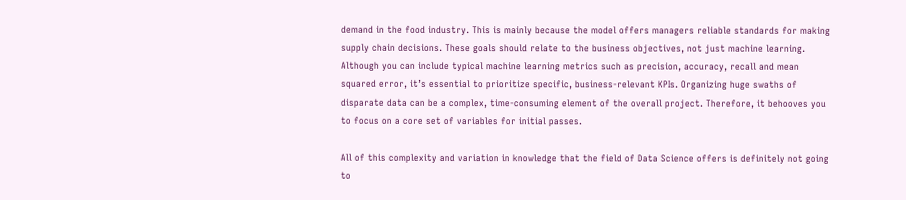demand in the food industry. This is mainly because the model offers managers reliable standards for making supply chain decisions. These goals should relate to the business objectives, not just machine learning. Although you can include typical machine learning metrics such as precision, accuracy, recall and mean squared error, it’s essential to prioritize specific, business-relevant KPIs. Organizing huge swaths of disparate data can be a complex, time-consuming element of the overall project. Therefore, it behooves you to focus on a core set of variables for initial passes.

All of this complexity and variation in knowledge that the field of Data Science offers is definitely not going to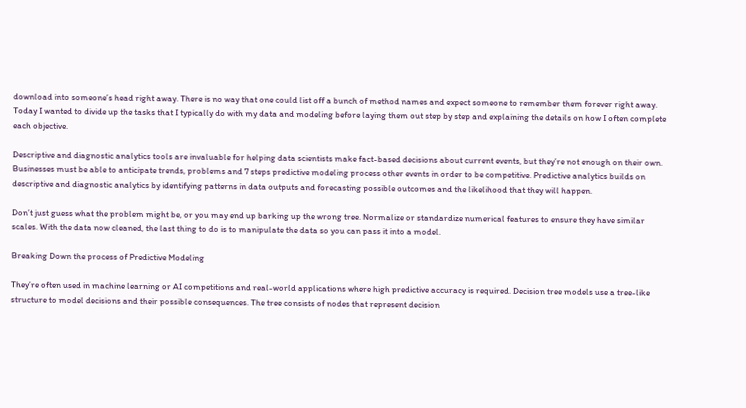download into someone’s head right away. There is no way that one could list off a bunch of method names and expect someone to remember them forever right away. Today I wanted to divide up the tasks that I typically do with my data and modeling before laying them out step by step and explaining the details on how I often complete each objective.

Descriptive and diagnostic analytics tools are invaluable for helping data scientists make fact-based decisions about current events, but they’re not enough on their own. Businesses must be able to anticipate trends, problems and 7 steps predictive modeling process other events in order to be competitive. Predictive analytics builds on descriptive and diagnostic analytics by identifying patterns in data outputs and forecasting possible outcomes and the likelihood that they will happen.

Don’t just guess what the problem might be, or you may end up barking up the wrong tree. Normalize or standardize numerical features to ensure they have similar scales. With the data now cleaned, the last thing to do is to manipulate the data so you can pass it into a model.

Breaking Down the process of Predictive Modeling

They’re often used in machine learning or AI competitions and real-world applications where high predictive accuracy is required. Decision tree models use a tree-like structure to model decisions and their possible consequences. The tree consists of nodes that represent decision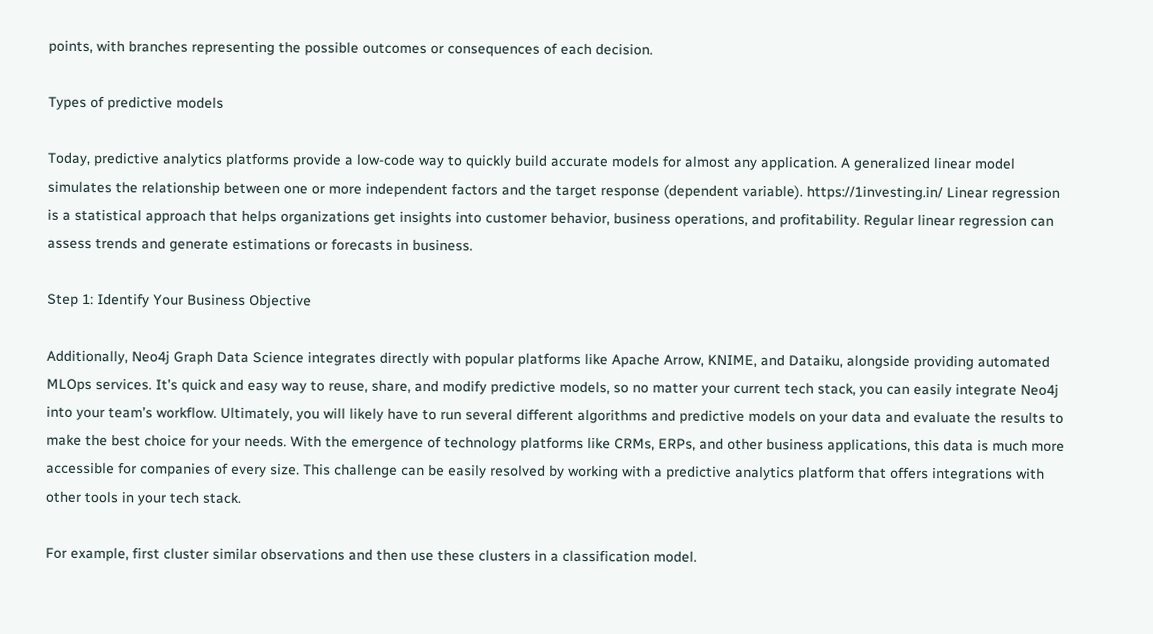points, with branches representing the possible outcomes or consequences of each decision.

Types of predictive models

Today, predictive analytics platforms provide a low-code way to quickly build accurate models for almost any application. A generalized linear model simulates the relationship between one or more independent factors and the target response (dependent variable). https://1investing.in/ Linear regression is a statistical approach that helps organizations get insights into customer behavior, business operations, and profitability. Regular linear regression can assess trends and generate estimations or forecasts in business.

Step 1: Identify Your Business Objective

Additionally, Neo4j Graph Data Science integrates directly with popular platforms like Apache Arrow, KNIME, and Dataiku, alongside providing automated MLOps services. It’s quick and easy way to reuse, share, and modify predictive models, so no matter your current tech stack, you can easily integrate Neo4j into your team’s workflow. Ultimately, you will likely have to run several different algorithms and predictive models on your data and evaluate the results to make the best choice for your needs. With the emergence of technology platforms like CRMs, ERPs, and other business applications, this data is much more accessible for companies of every size. This challenge can be easily resolved by working with a predictive analytics platform that offers integrations with other tools in your tech stack.

For example, first cluster similar observations and then use these clusters in a classification model.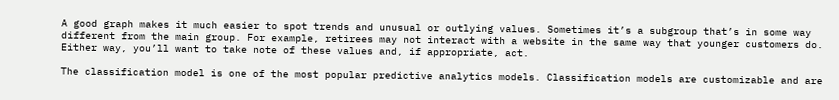A good graph makes it much easier to spot trends and unusual or outlying values. Sometimes it’s a subgroup that’s in some way different from the main group. For example, retirees may not interact with a website in the same way that younger customers do. Either way, you’ll want to take note of these values and, if appropriate, act.

The classification model is one of the most popular predictive analytics models. Classification models are customizable and are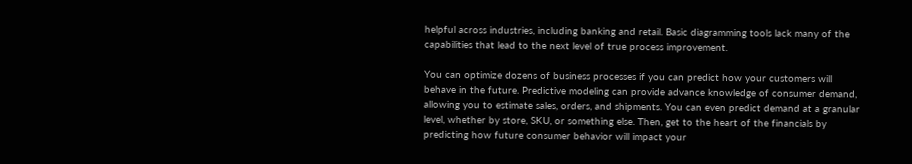helpful across industries, including banking and retail. Basic diagramming tools lack many of the capabilities that lead to the next level of true process improvement.

You can optimize dozens of business processes if you can predict how your customers will behave in the future. Predictive modeling can provide advance knowledge of consumer demand, allowing you to estimate sales, orders, and shipments. You can even predict demand at a granular level, whether by store, SKU, or something else. Then, get to the heart of the financials by predicting how future consumer behavior will impact your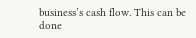business’s cash flow. This can be done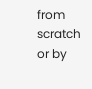from scratch or by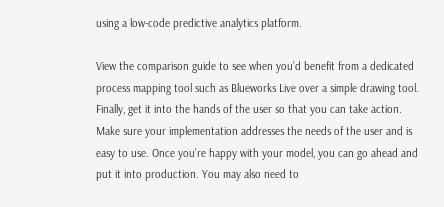using a low-code predictive analytics platform.

View the comparison guide to see when you’d benefit from a dedicated process mapping tool such as Blueworks Live over a simple drawing tool. Finally, get it into the hands of the user so that you can take action. Make sure your implementation addresses the needs of the user and is easy to use. Once you’re happy with your model, you can go ahead and put it into production. You may also need to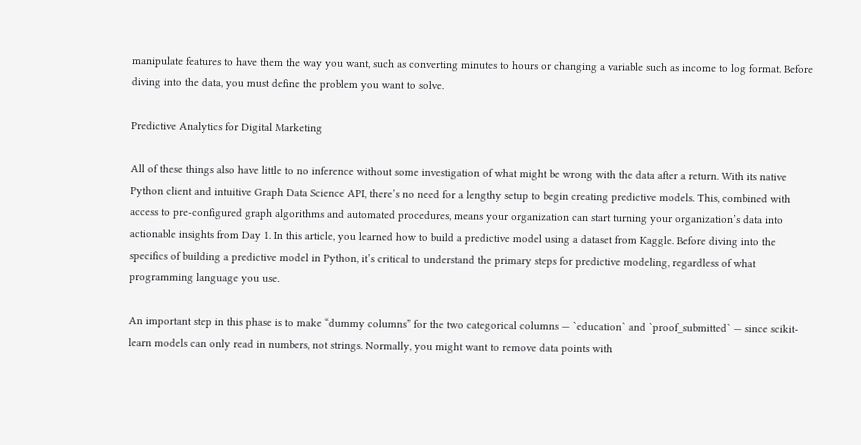manipulate features to have them the way you want, such as converting minutes to hours or changing a variable such as income to log format. Before diving into the data, you must define the problem you want to solve.

Predictive Analytics for Digital Marketing

All of these things also have little to no inference without some investigation of what might be wrong with the data after a return. With its native Python client and intuitive Graph Data Science API, there’s no need for a lengthy setup to begin creating predictive models. This, combined with access to pre-configured graph algorithms and automated procedures, means your organization can start turning your organization’s data into actionable insights from Day 1. In this article, you learned how to build a predictive model using a dataset from Kaggle. Before diving into the specifics of building a predictive model in Python, it’s critical to understand the primary steps for predictive modeling, regardless of what programming language you use.

An important step in this phase is to make “dummy columns” for the two categorical columns — `education` and `proof_submitted` — since scikit-learn models can only read in numbers, not strings. Normally, you might want to remove data points with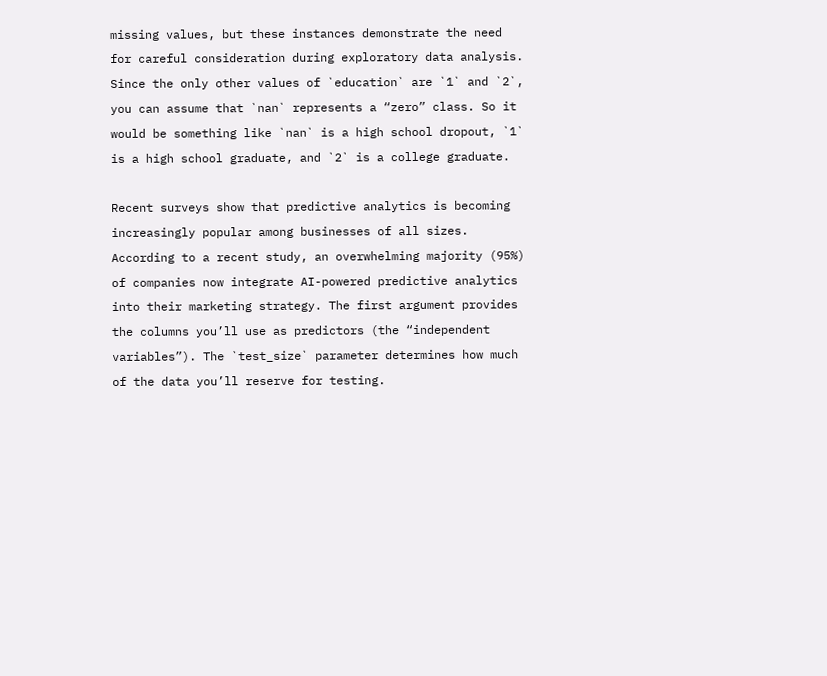missing values, but these instances demonstrate the need for careful consideration during exploratory data analysis. Since the only other values of `education` are `1` and `2`, you can assume that `nan` represents a “zero” class. So it would be something like `nan` is a high school dropout, `1` is a high school graduate, and `2` is a college graduate.

Recent surveys show that predictive analytics is becoming increasingly popular among businesses of all sizes. According to a recent study, an overwhelming majority (95%) of companies now integrate AI-powered predictive analytics into their marketing strategy. The first argument provides the columns you’ll use as predictors (the “independent variables”). The `test_size` parameter determines how much of the data you’ll reserve for testing.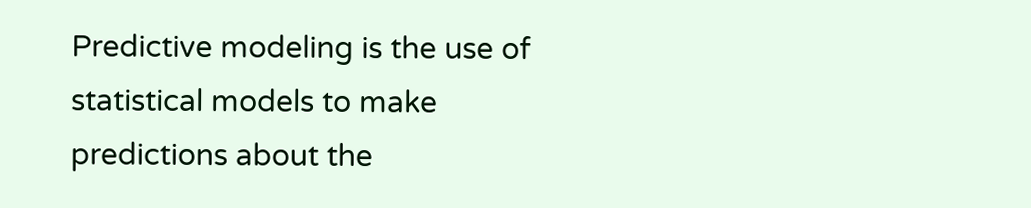Predictive modeling is the use of statistical models to make predictions about the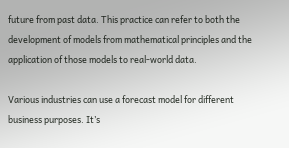future from past data. This practice can refer to both the development of models from mathematical principles and the application of those models to real-world data.

Various industries can use a forecast model for different business purposes. It’s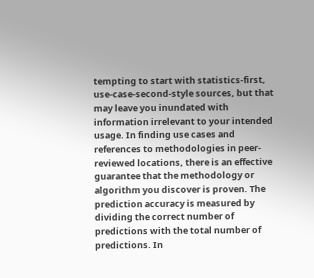tempting to start with statistics-first, use-case-second-style sources, but that may leave you inundated with information irrelevant to your intended usage. In finding use cases and references to methodologies in peer-reviewed locations, there is an effective guarantee that the methodology or algorithm you discover is proven. The prediction accuracy is measured by dividing the correct number of predictions with the total number of predictions. In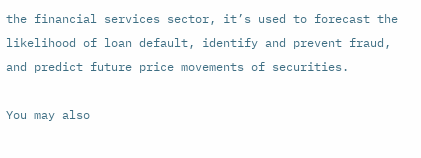the financial services sector, it’s used to forecast the likelihood of loan default, identify and prevent fraud, and predict future price movements of securities.

You may also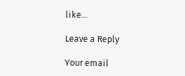like...

Leave a Reply

Your email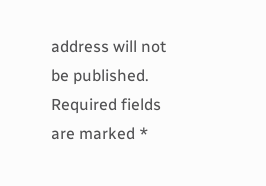address will not be published. Required fields are marked *